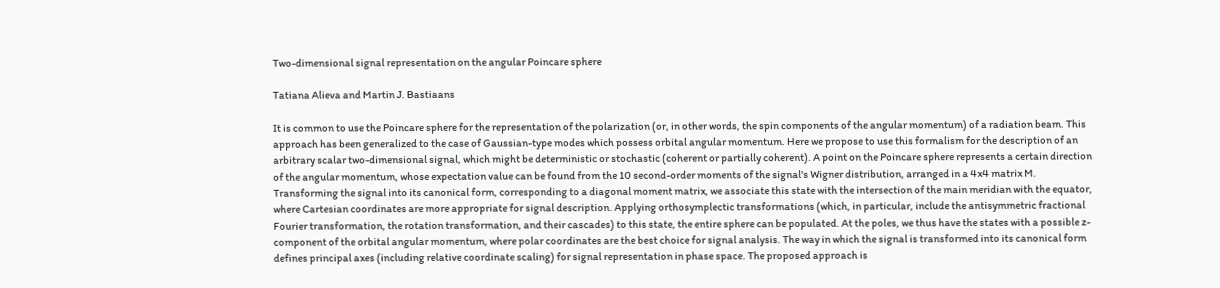Two-dimensional signal representation on the angular Poincare sphere

Tatiana Alieva and Martin J. Bastiaans

It is common to use the Poincare sphere for the representation of the polarization (or, in other words, the spin components of the angular momentum) of a radiation beam. This approach has been generalized to the case of Gaussian-type modes which possess orbital angular momentum. Here we propose to use this formalism for the description of an arbitrary scalar two-dimensional signal, which might be deterministic or stochastic (coherent or partially coherent). A point on the Poincare sphere represents a certain direction of the angular momentum, whose expectation value can be found from the 10 second-order moments of the signal's Wigner distribution, arranged in a 4x4 matrix M. Transforming the signal into its canonical form, corresponding to a diagonal moment matrix, we associate this state with the intersection of the main meridian with the equator, where Cartesian coordinates are more appropriate for signal description. Applying orthosymplectic transformations (which, in particular, include the antisymmetric fractional Fourier transformation, the rotation transformation, and their cascades) to this state, the entire sphere can be populated. At the poles, we thus have the states with a possible z-component of the orbital angular momentum, where polar coordinates are the best choice for signal analysis. The way in which the signal is transformed into its canonical form defines principal axes (including relative coordinate scaling) for signal representation in phase space. The proposed approach is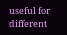useful for different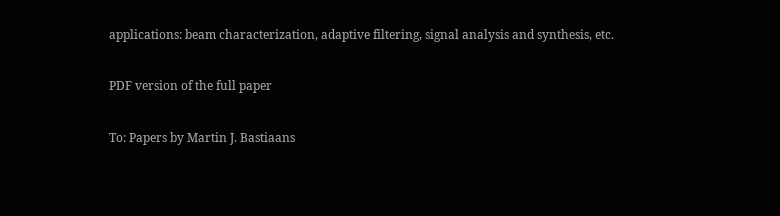applications: beam characterization, adaptive filtering, signal analysis and synthesis, etc.

PDF version of the full paper

To: Papers by Martin J. Bastiaans